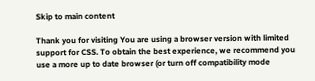Skip to main content

Thank you for visiting You are using a browser version with limited support for CSS. To obtain the best experience, we recommend you use a more up to date browser (or turn off compatibility mode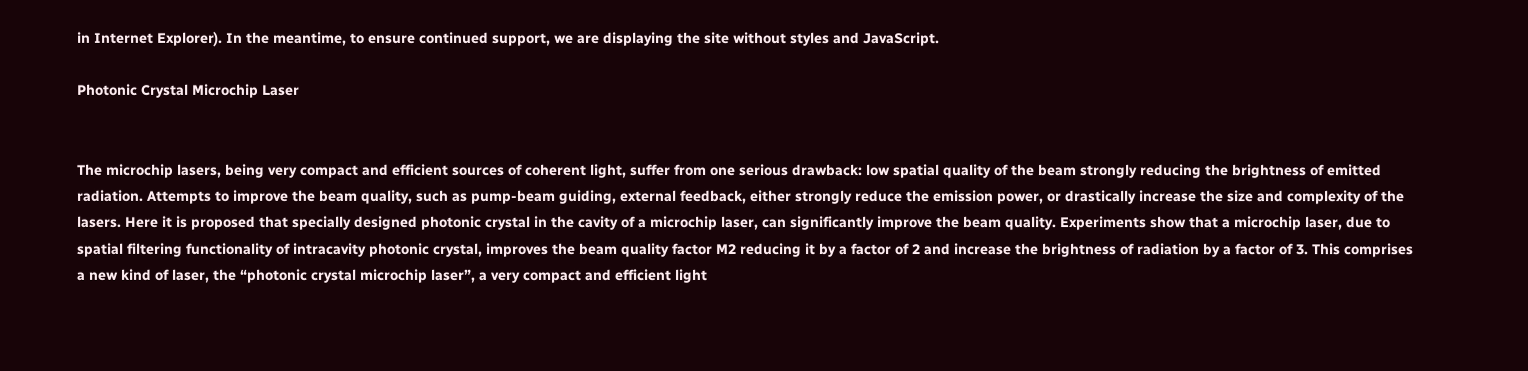in Internet Explorer). In the meantime, to ensure continued support, we are displaying the site without styles and JavaScript.

Photonic Crystal Microchip Laser


The microchip lasers, being very compact and efficient sources of coherent light, suffer from one serious drawback: low spatial quality of the beam strongly reducing the brightness of emitted radiation. Attempts to improve the beam quality, such as pump-beam guiding, external feedback, either strongly reduce the emission power, or drastically increase the size and complexity of the lasers. Here it is proposed that specially designed photonic crystal in the cavity of a microchip laser, can significantly improve the beam quality. Experiments show that a microchip laser, due to spatial filtering functionality of intracavity photonic crystal, improves the beam quality factor M2 reducing it by a factor of 2 and increase the brightness of radiation by a factor of 3. This comprises a new kind of laser, the “photonic crystal microchip laser”, a very compact and efficient light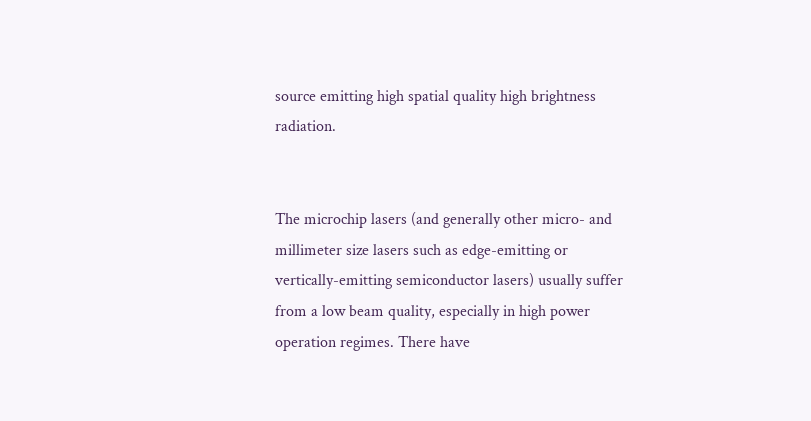source emitting high spatial quality high brightness radiation.


The microchip lasers (and generally other micro- and millimeter size lasers such as edge-emitting or vertically-emitting semiconductor lasers) usually suffer from a low beam quality, especially in high power operation regimes. There have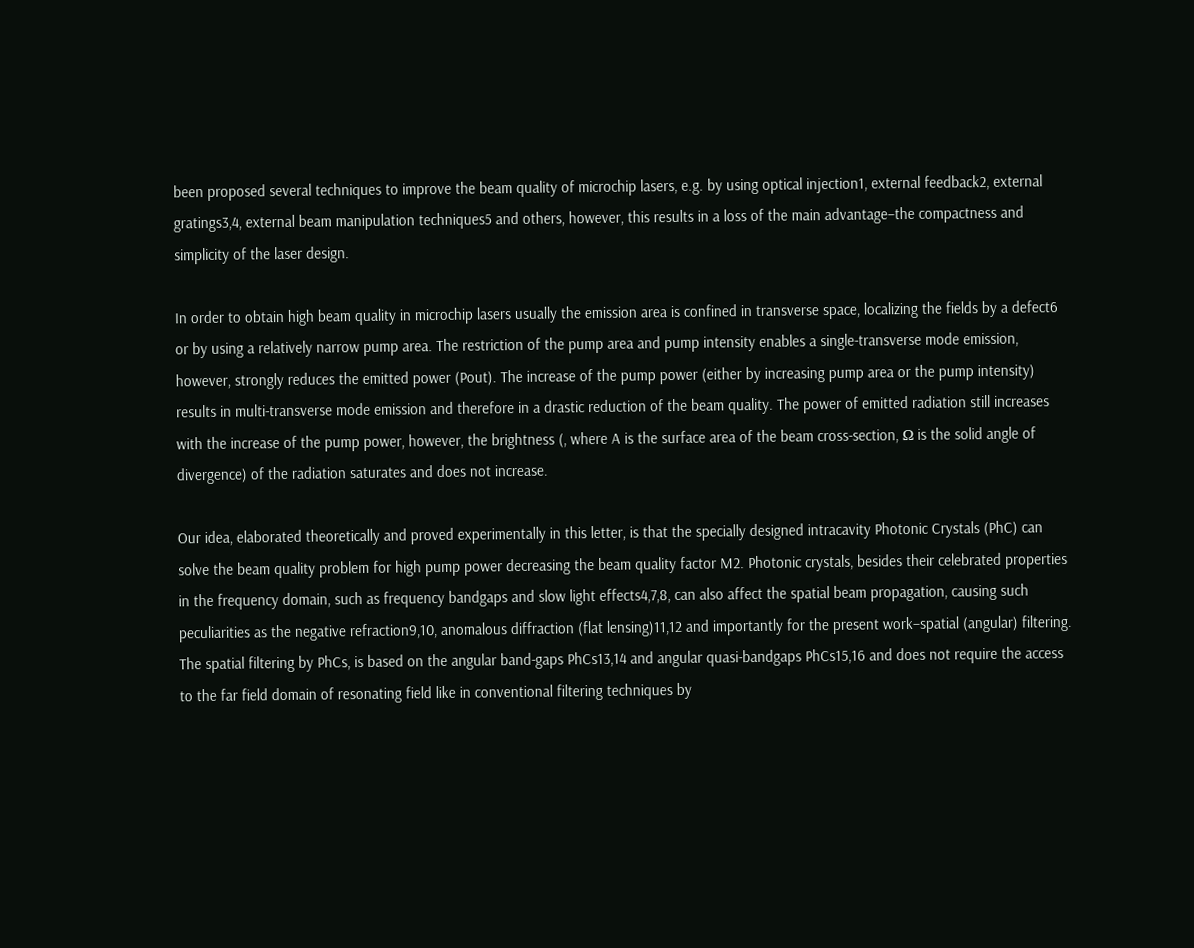been proposed several techniques to improve the beam quality of microchip lasers, e.g. by using optical injection1, external feedback2, external gratings3,4, external beam manipulation techniques5 and others, however, this results in a loss of the main advantage–the compactness and simplicity of the laser design.

In order to obtain high beam quality in microchip lasers usually the emission area is confined in transverse space, localizing the fields by a defect6 or by using a relatively narrow pump area. The restriction of the pump area and pump intensity enables a single-transverse mode emission, however, strongly reduces the emitted power (Pout). The increase of the pump power (either by increasing pump area or the pump intensity) results in multi-transverse mode emission and therefore in a drastic reduction of the beam quality. The power of emitted radiation still increases with the increase of the pump power, however, the brightness (, where A is the surface area of the beam cross-section, Ω is the solid angle of divergence) of the radiation saturates and does not increase.

Our idea, elaborated theoretically and proved experimentally in this letter, is that the specially designed intracavity Photonic Crystals (PhC) can solve the beam quality problem for high pump power decreasing the beam quality factor M2. Photonic crystals, besides their celebrated properties in the frequency domain, such as frequency bandgaps and slow light effects4,7,8, can also affect the spatial beam propagation, causing such peculiarities as the negative refraction9,10, anomalous diffraction (flat lensing)11,12 and importantly for the present work–spatial (angular) filtering. The spatial filtering by PhCs, is based on the angular band-gaps PhCs13,14 and angular quasi-bandgaps PhCs15,16 and does not require the access to the far field domain of resonating field like in conventional filtering techniques by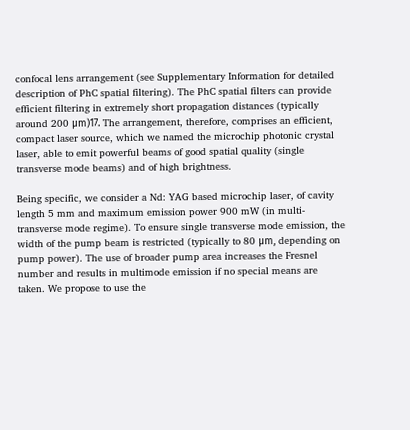confocal lens arrangement (see Supplementary Information for detailed description of PhC spatial filtering). The PhC spatial filters can provide efficient filtering in extremely short propagation distances (typically around 200 μm)17. The arrangement, therefore, comprises an efficient, compact laser source, which we named the microchip photonic crystal laser, able to emit powerful beams of good spatial quality (single transverse mode beams) and of high brightness.

Being specific, we consider a Nd: YAG based microchip laser, of cavity length 5 mm and maximum emission power 900 mW (in multi-transverse mode regime). To ensure single transverse mode emission, the width of the pump beam is restricted (typically to 80 μm, depending on pump power). The use of broader pump area increases the Fresnel number and results in multimode emission if no special means are taken. We propose to use the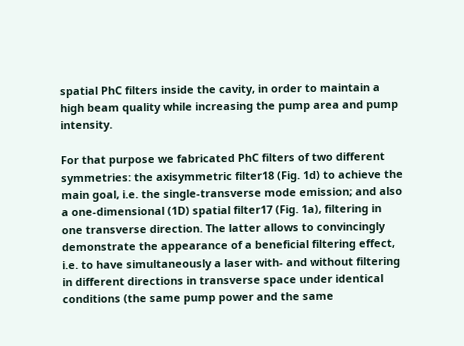spatial PhC filters inside the cavity, in order to maintain a high beam quality while increasing the pump area and pump intensity.

For that purpose we fabricated PhC filters of two different symmetries: the axisymmetric filter18 (Fig. 1d) to achieve the main goal, i.e. the single-transverse mode emission; and also a one-dimensional (1D) spatial filter17 (Fig. 1a), filtering in one transverse direction. The latter allows to convincingly demonstrate the appearance of a beneficial filtering effect, i.e. to have simultaneously a laser with- and without filtering in different directions in transverse space under identical conditions (the same pump power and the same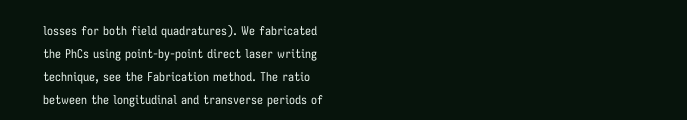losses for both field quadratures). We fabricated the PhCs using point-by-point direct laser writing technique, see the Fabrication method. The ratio between the longitudinal and transverse periods of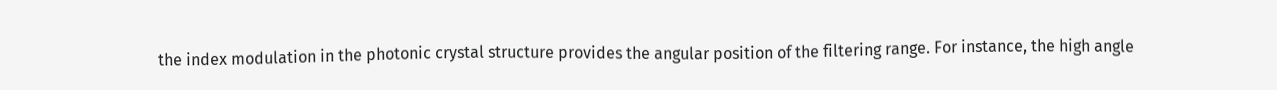the index modulation in the photonic crystal structure provides the angular position of the filtering range. For instance, the high angle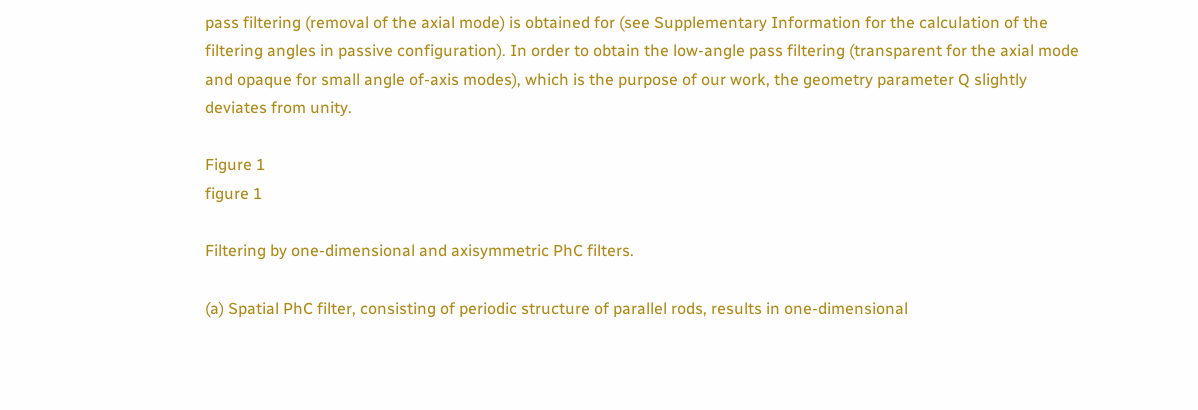pass filtering (removal of the axial mode) is obtained for (see Supplementary Information for the calculation of the filtering angles in passive configuration). In order to obtain the low-angle pass filtering (transparent for the axial mode and opaque for small angle of-axis modes), which is the purpose of our work, the geometry parameter Q slightly deviates from unity.

Figure 1
figure 1

Filtering by one-dimensional and axisymmetric PhC filters.

(a) Spatial PhC filter, consisting of periodic structure of parallel rods, results in one-dimensional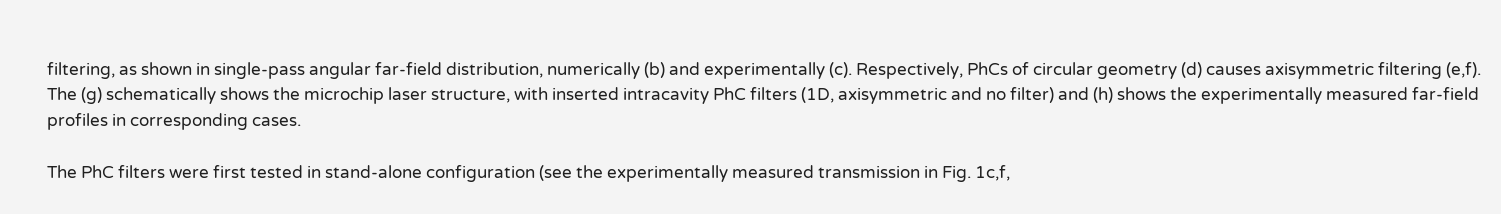filtering, as shown in single-pass angular far-field distribution, numerically (b) and experimentally (c). Respectively, PhCs of circular geometry (d) causes axisymmetric filtering (e,f). The (g) schematically shows the microchip laser structure, with inserted intracavity PhC filters (1D, axisymmetric and no filter) and (h) shows the experimentally measured far-field profiles in corresponding cases.

The PhC filters were first tested in stand-alone configuration (see the experimentally measured transmission in Fig. 1c,f,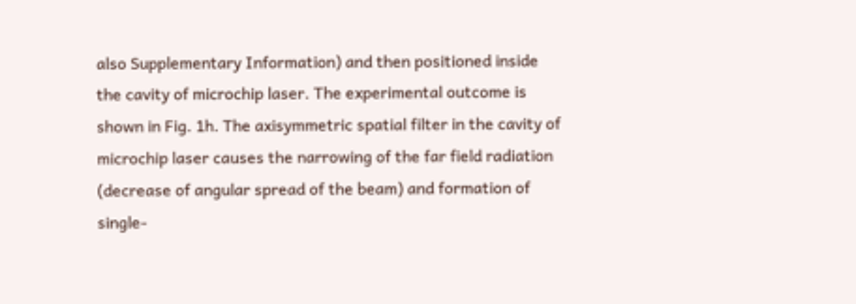also Supplementary Information) and then positioned inside the cavity of microchip laser. The experimental outcome is shown in Fig. 1h. The axisymmetric spatial filter in the cavity of microchip laser causes the narrowing of the far field radiation (decrease of angular spread of the beam) and formation of single-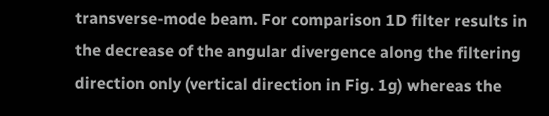transverse-mode beam. For comparison 1D filter results in the decrease of the angular divergence along the filtering direction only (vertical direction in Fig. 1g) whereas the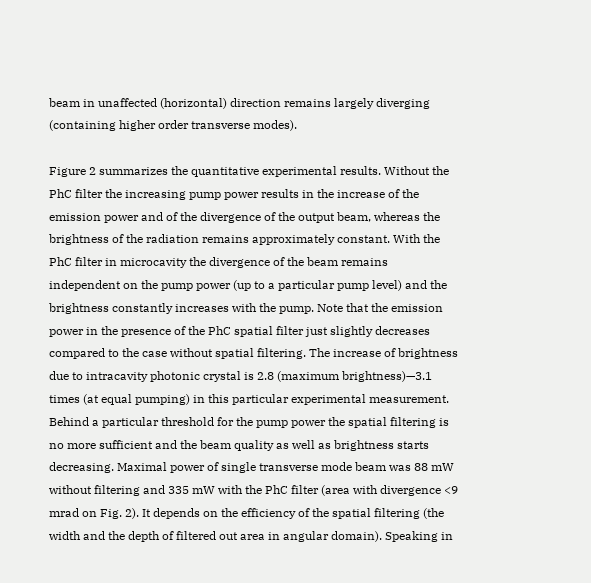beam in unaffected (horizontal) direction remains largely diverging (containing higher order transverse modes).

Figure 2 summarizes the quantitative experimental results. Without the PhC filter the increasing pump power results in the increase of the emission power and of the divergence of the output beam, whereas the brightness of the radiation remains approximately constant. With the PhC filter in microcavity the divergence of the beam remains independent on the pump power (up to a particular pump level) and the brightness constantly increases with the pump. Note that the emission power in the presence of the PhC spatial filter just slightly decreases compared to the case without spatial filtering. The increase of brightness due to intracavity photonic crystal is 2.8 (maximum brightness)—3.1 times (at equal pumping) in this particular experimental measurement. Behind a particular threshold for the pump power the spatial filtering is no more sufficient and the beam quality as well as brightness starts decreasing. Maximal power of single transverse mode beam was 88 mW without filtering and 335 mW with the PhC filter (area with divergence <9 mrad on Fig. 2). It depends on the efficiency of the spatial filtering (the width and the depth of filtered out area in angular domain). Speaking in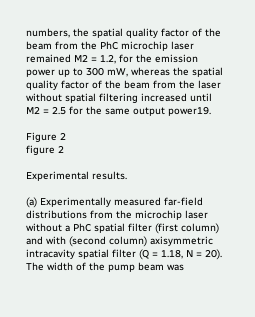numbers, the spatial quality factor of the beam from the PhC microchip laser remained M2 = 1.2, for the emission power up to 300 mW, whereas the spatial quality factor of the beam from the laser without spatial filtering increased until M2 = 2.5 for the same output power19.

Figure 2
figure 2

Experimental results.

(a) Experimentally measured far-field distributions from the microchip laser without a PhC spatial filter (first column) and with (second column) axisymmetric intracavity spatial filter (Q = 1.18, N = 20). The width of the pump beam was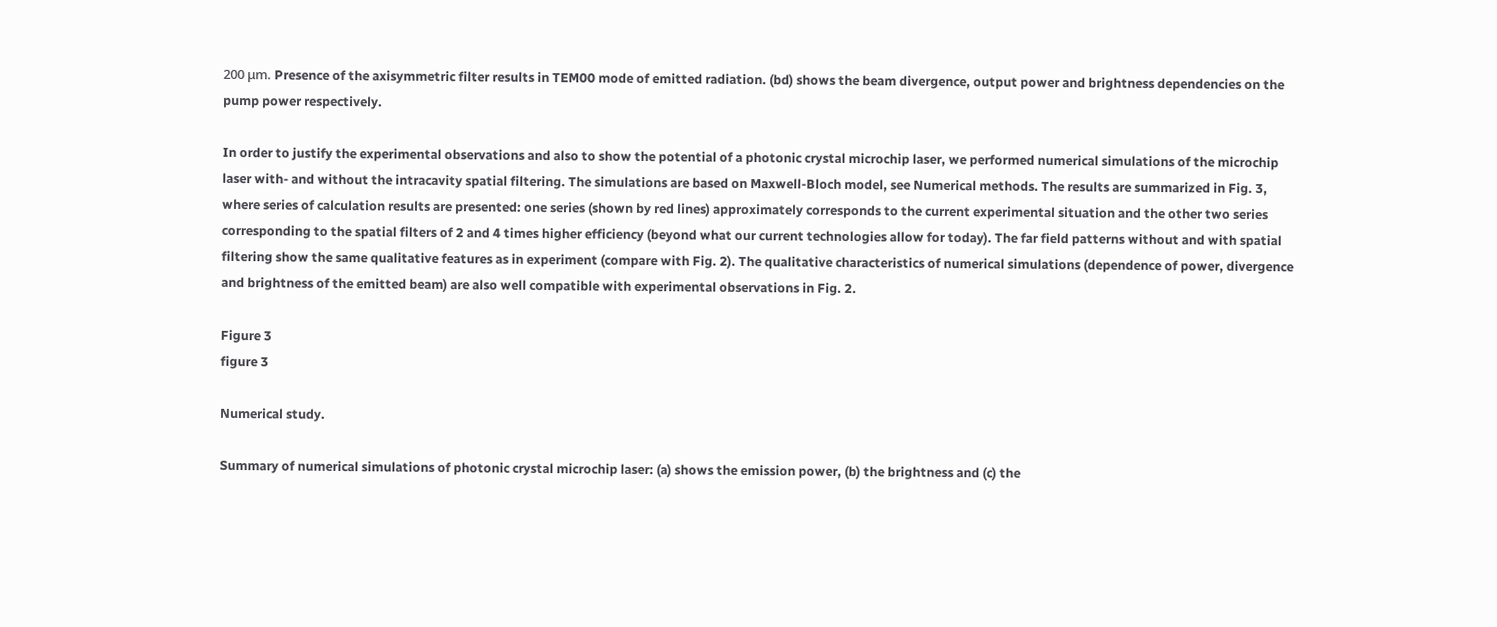200 μm. Presence of the axisymmetric filter results in TEM00 mode of emitted radiation. (bd) shows the beam divergence, output power and brightness dependencies on the pump power respectively.

In order to justify the experimental observations and also to show the potential of a photonic crystal microchip laser, we performed numerical simulations of the microchip laser with- and without the intracavity spatial filtering. The simulations are based on Maxwell-Bloch model, see Numerical methods. The results are summarized in Fig. 3, where series of calculation results are presented: one series (shown by red lines) approximately corresponds to the current experimental situation and the other two series corresponding to the spatial filters of 2 and 4 times higher efficiency (beyond what our current technologies allow for today). The far field patterns without and with spatial filtering show the same qualitative features as in experiment (compare with Fig. 2). The qualitative characteristics of numerical simulations (dependence of power, divergence and brightness of the emitted beam) are also well compatible with experimental observations in Fig. 2.

Figure 3
figure 3

Numerical study.

Summary of numerical simulations of photonic crystal microchip laser: (a) shows the emission power, (b) the brightness and (c) the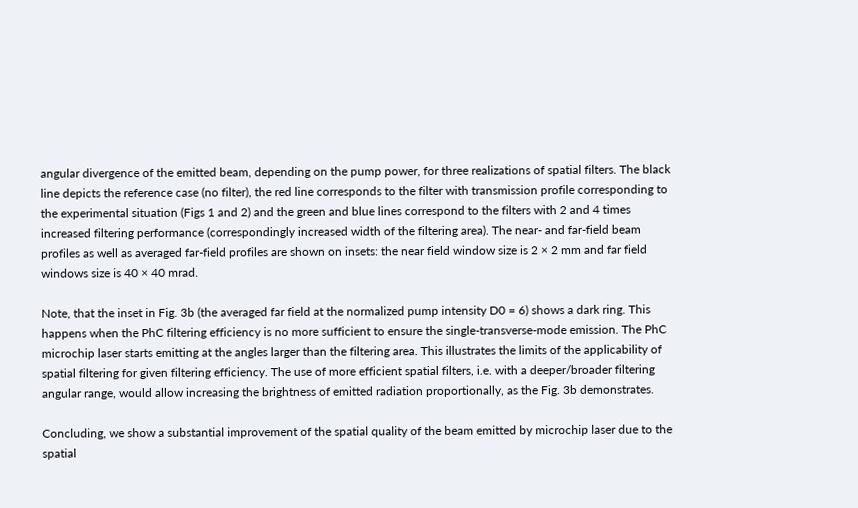angular divergence of the emitted beam, depending on the pump power, for three realizations of spatial filters. The black line depicts the reference case (no filter), the red line corresponds to the filter with transmission profile corresponding to the experimental situation (Figs 1 and 2) and the green and blue lines correspond to the filters with 2 and 4 times increased filtering performance (correspondingly increased width of the filtering area). The near- and far-field beam profiles as well as averaged far-field profiles are shown on insets: the near field window size is 2 × 2 mm and far field windows size is 40 × 40 mrad.

Note, that the inset in Fig. 3b (the averaged far field at the normalized pump intensity D0 = 6) shows a dark ring. This happens when the PhC filtering efficiency is no more sufficient to ensure the single-transverse-mode emission. The PhC microchip laser starts emitting at the angles larger than the filtering area. This illustrates the limits of the applicability of spatial filtering for given filtering efficiency. The use of more efficient spatial filters, i.e. with a deeper/broader filtering angular range, would allow increasing the brightness of emitted radiation proportionally, as the Fig. 3b demonstrates.

Concluding, we show a substantial improvement of the spatial quality of the beam emitted by microchip laser due to the spatial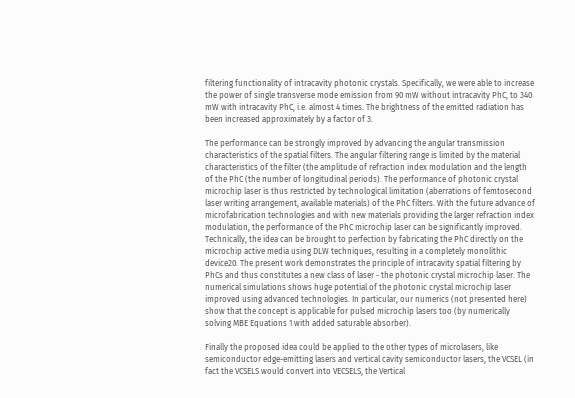filtering functionality of intracavity photonic crystals. Specifically, we were able to increase the power of single transverse mode emission from 90 mW without intracavity PhC, to 340 mW with intracavity PhC, i.e. almost 4 times. The brightness of the emitted radiation has been increased approximately by a factor of 3.

The performance can be strongly improved by advancing the angular transmission characteristics of the spatial filters. The angular filtering range is limited by the material characteristics of the filter (the amplitude of refraction index modulation and the length of the PhC (the number of longitudinal periods). The performance of photonic crystal microchip laser is thus restricted by technological limitation (aberrations of femtosecond laser writing arrangement, available materials) of the PhC filters. With the future advance of microfabrication technologies and with new materials providing the larger refraction index modulation, the performance of the PhC microchip laser can be significantly improved. Technically, the idea can be brought to perfection by fabricating the PhC directly on the microchip active media using DLW techniques, resulting in a completely monolithic device20. The present work demonstrates the principle of intracavity spatial filtering by PhCs and thus constitutes a new class of laser - the photonic crystal microchip laser. The numerical simulations shows huge potential of the photonic crystal microchip laser improved using advanced technologies. In particular, our numerics (not presented here) show that the concept is applicable for pulsed microchip lasers too (by numerically solving MBE Equations 1 with added saturable absorber).

Finally the proposed idea could be applied to the other types of microlasers, like semiconductor edge-emitting lasers and vertical cavity semiconductor lasers, the VCSEL (in fact the VCSELS would convert into VECSELS, the Vertical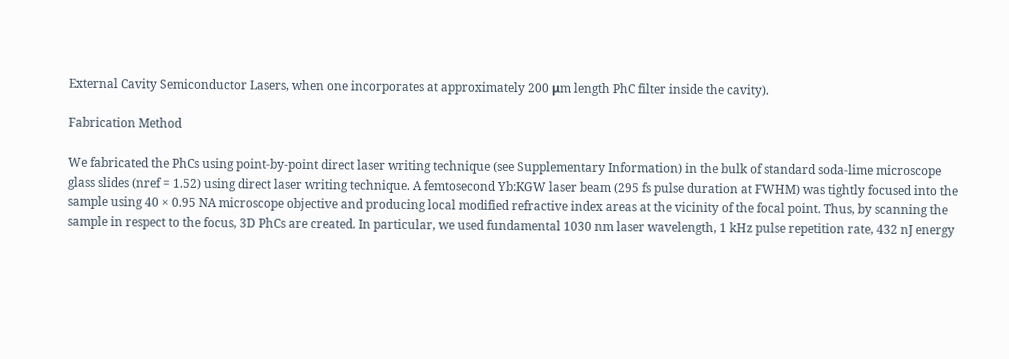External Cavity Semiconductor Lasers, when one incorporates at approximately 200 μm length PhC filter inside the cavity).

Fabrication Method

We fabricated the PhCs using point-by-point direct laser writing technique (see Supplementary Information) in the bulk of standard soda-lime microscope glass slides (nref = 1.52) using direct laser writing technique. A femtosecond Yb:KGW laser beam (295 fs pulse duration at FWHM) was tightly focused into the sample using 40 × 0.95 NA microscope objective and producing local modified refractive index areas at the vicinity of the focal point. Thus, by scanning the sample in respect to the focus, 3D PhCs are created. In particular, we used fundamental 1030 nm laser wavelength, 1 kHz pulse repetition rate, 432 nJ energy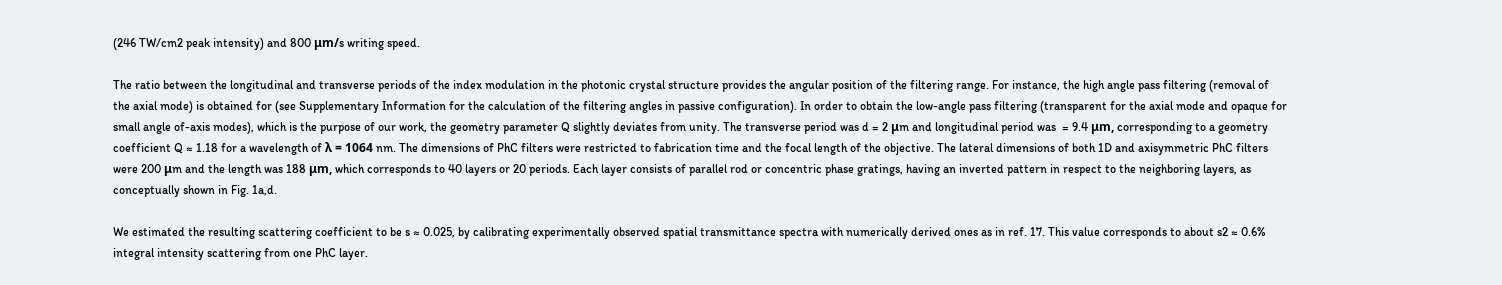(246 TW/cm2 peak intensity) and 800 μm/s writing speed.

The ratio between the longitudinal and transverse periods of the index modulation in the photonic crystal structure provides the angular position of the filtering range. For instance, the high angle pass filtering (removal of the axial mode) is obtained for (see Supplementary Information for the calculation of the filtering angles in passive configuration). In order to obtain the low-angle pass filtering (transparent for the axial mode and opaque for small angle of-axis modes), which is the purpose of our work, the geometry parameter Q slightly deviates from unity. The transverse period was d = 2 μm and longitudinal period was  = 9.4 μm, corresponding to a geometry coefficient Q ≈ 1.18 for a wavelength of λ = 1064 nm. The dimensions of PhC filters were restricted to fabrication time and the focal length of the objective. The lateral dimensions of both 1D and axisymmetric PhC filters were 200 μm and the length was 188 μm, which corresponds to 40 layers or 20 periods. Each layer consists of parallel rod or concentric phase gratings, having an inverted pattern in respect to the neighboring layers, as conceptually shown in Fig. 1a,d.

We estimated the resulting scattering coefficient to be s ≈ 0.025, by calibrating experimentally observed spatial transmittance spectra with numerically derived ones as in ref. 17. This value corresponds to about s2 ≈ 0.6% integral intensity scattering from one PhC layer.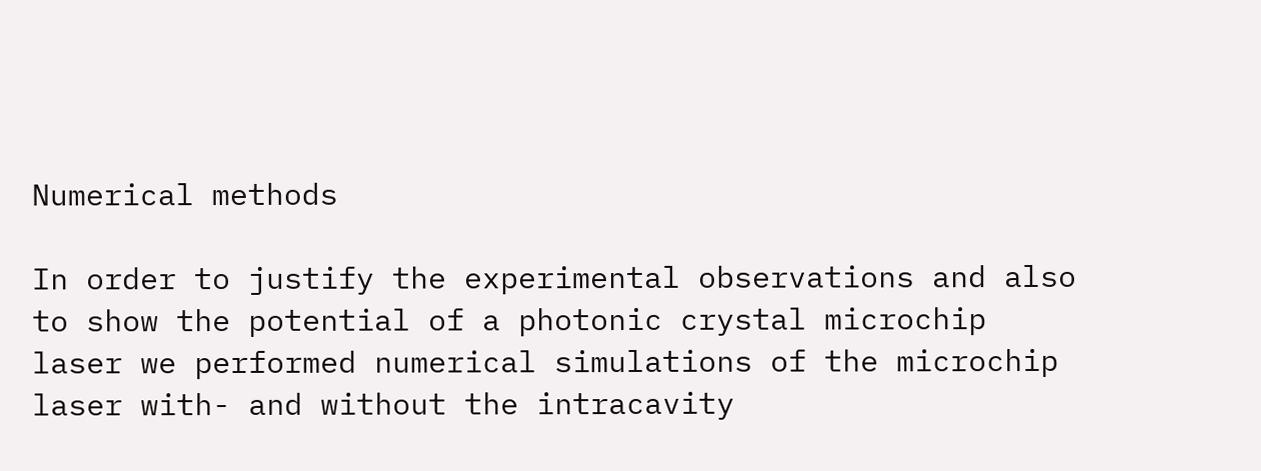Numerical methods

In order to justify the experimental observations and also to show the potential of a photonic crystal microchip laser we performed numerical simulations of the microchip laser with- and without the intracavity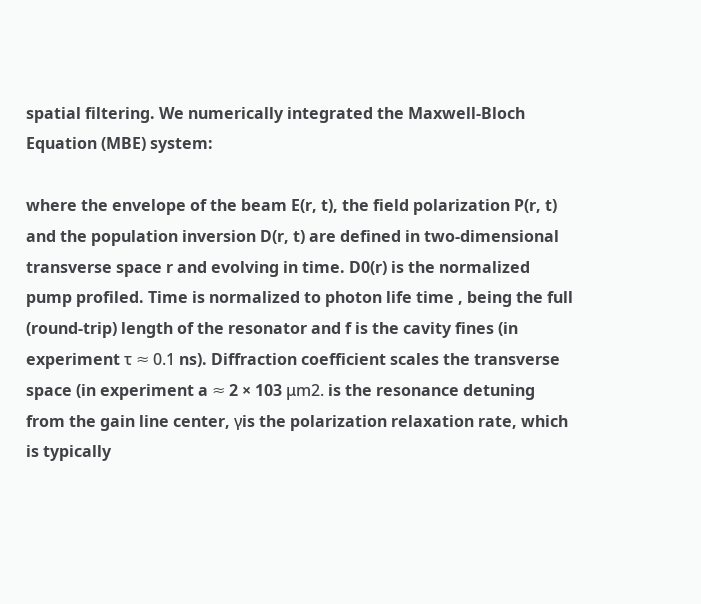spatial filtering. We numerically integrated the Maxwell-Bloch Equation (MBE) system:

where the envelope of the beam E(r, t), the field polarization P(r, t) and the population inversion D(r, t) are defined in two-dimensional transverse space r and evolving in time. D0(r) is the normalized pump profiled. Time is normalized to photon life time , being the full (round-trip) length of the resonator and f is the cavity fines (in experiment τ ≈ 0.1 ns). Diffraction coefficient scales the transverse space (in experiment a ≈ 2 × 103 μm2. is the resonance detuning from the gain line center, γis the polarization relaxation rate, which is typically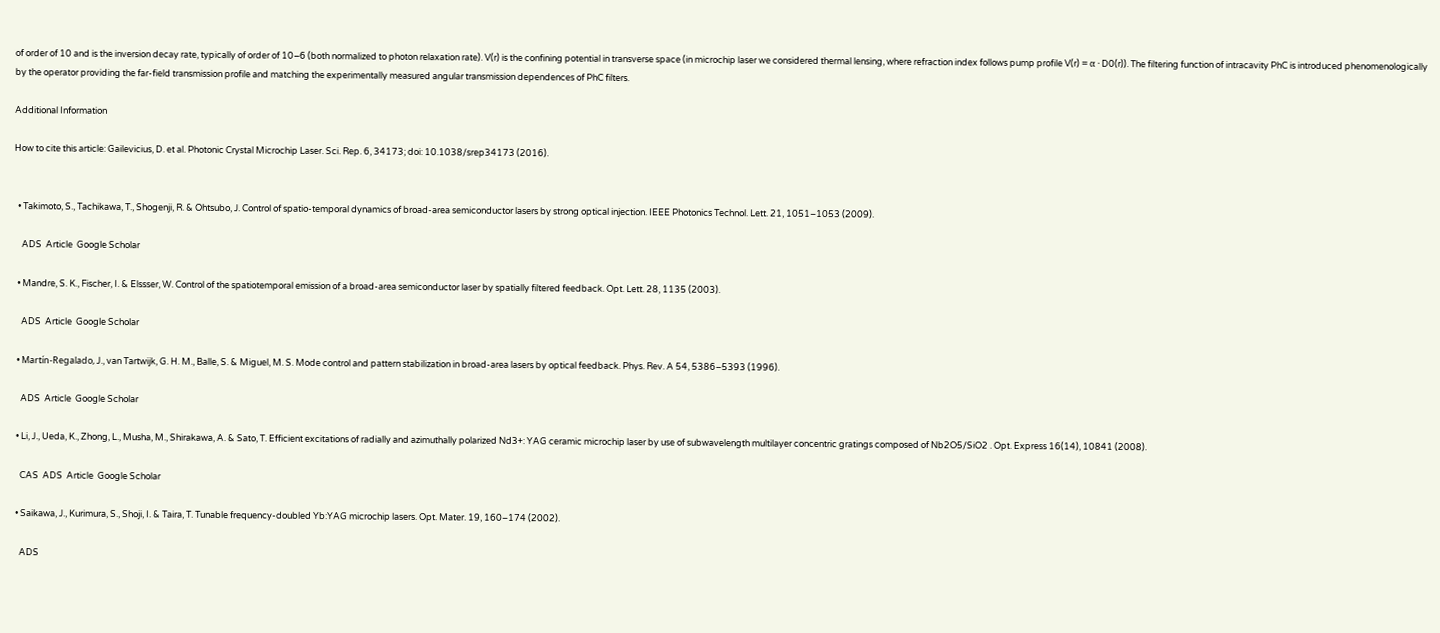of order of 10 and is the inversion decay rate, typically of order of 10−6 (both normalized to photon relaxation rate). V(r) is the confining potential in transverse space (in microchip laser we considered thermal lensing, where refraction index follows pump profile V(r) = α · D0(r)). The filtering function of intracavity PhC is introduced phenomenologically by the operator providing the far-field transmission profile and matching the experimentally measured angular transmission dependences of PhC filters.

Additional Information

How to cite this article: Gailevicius, D. et al. Photonic Crystal Microchip Laser. Sci. Rep. 6, 34173; doi: 10.1038/srep34173 (2016).


  • Takimoto, S., Tachikawa, T., Shogenji, R. & Ohtsubo, J. Control of spatio-temporal dynamics of broad-area semiconductor lasers by strong optical injection. IEEE Photonics Technol. Lett. 21, 1051–1053 (2009).

    ADS  Article  Google Scholar

  • Mandre, S. K., Fischer, I. & Elssser, W. Control of the spatiotemporal emission of a broad-area semiconductor laser by spatially filtered feedback. Opt. Lett. 28, 1135 (2003).

    ADS  Article  Google Scholar

  • Martín-Regalado, J., van Tartwijk, G. H. M., Balle, S. & Miguel, M. S. Mode control and pattern stabilization in broad-area lasers by optical feedback. Phys. Rev. A 54, 5386–5393 (1996).

    ADS  Article  Google Scholar

  • Li, J., Ueda, K., Zhong, L., Musha, M., Shirakawa, A. & Sato, T. Efficient excitations of radially and azimuthally polarized Nd3+: YAG ceramic microchip laser by use of subwavelength multilayer concentric gratings composed of Nb2O5/SiO2 . Opt. Express 16(14), 10841 (2008).

    CAS  ADS  Article  Google Scholar

  • Saikawa, J., Kurimura, S., Shoji, I. & Taira, T. Tunable frequency-doubled Yb:YAG microchip lasers. Opt. Mater. 19, 160–174 (2002).

    ADS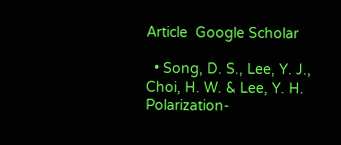Article  Google Scholar

  • Song, D. S., Lee, Y. J., Choi, H. W. & Lee, Y. H. Polarization-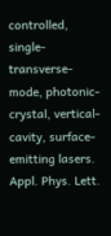controlled, single-transverse-mode, photonic-crystal, vertical-cavity, surface-emitting lasers. Appl. Phys. Lett.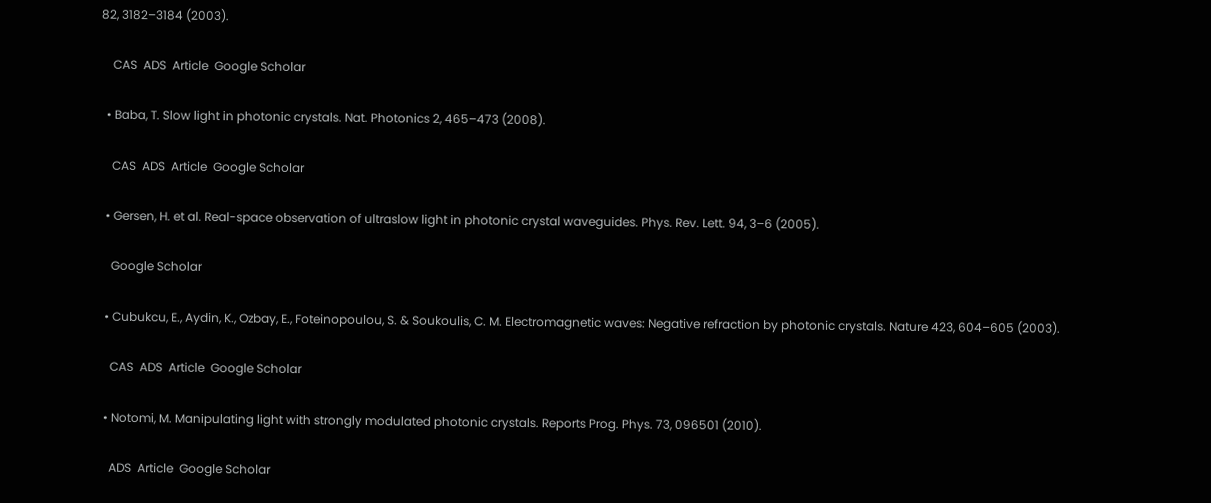82, 3182–3184 (2003).

    CAS  ADS  Article  Google Scholar

  • Baba, T. Slow light in photonic crystals. Nat. Photonics 2, 465–473 (2008).

    CAS  ADS  Article  Google Scholar

  • Gersen, H. et al. Real-space observation of ultraslow light in photonic crystal waveguides. Phys. Rev. Lett. 94, 3–6 (2005).

    Google Scholar

  • Cubukcu, E., Aydin, K., Ozbay, E., Foteinopoulou, S. & Soukoulis, C. M. Electromagnetic waves: Negative refraction by photonic crystals. Nature 423, 604–605 (2003).

    CAS  ADS  Article  Google Scholar

  • Notomi, M. Manipulating light with strongly modulated photonic crystals. Reports Prog. Phys. 73, 096501 (2010).

    ADS  Article  Google Scholar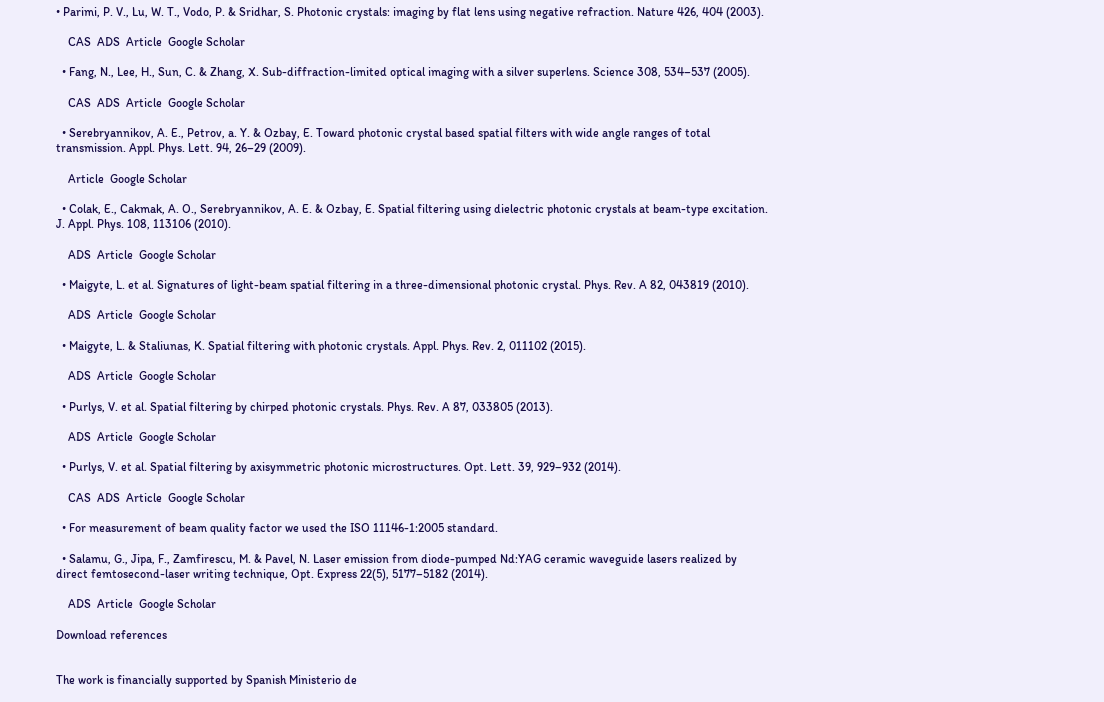• Parimi, P. V., Lu, W. T., Vodo, P. & Sridhar, S. Photonic crystals: imaging by flat lens using negative refraction. Nature 426, 404 (2003).

    CAS  ADS  Article  Google Scholar

  • Fang, N., Lee, H., Sun, C. & Zhang, X. Sub-diffraction-limited optical imaging with a silver superlens. Science 308, 534–537 (2005).

    CAS  ADS  Article  Google Scholar

  • Serebryannikov, A. E., Petrov, a. Y. & Ozbay, E. Toward photonic crystal based spatial filters with wide angle ranges of total transmission. Appl. Phys. Lett. 94, 26–29 (2009).

    Article  Google Scholar

  • Colak, E., Cakmak, A. O., Serebryannikov, A. E. & Ozbay, E. Spatial filtering using dielectric photonic crystals at beam-type excitation. J. Appl. Phys. 108, 113106 (2010).

    ADS  Article  Google Scholar

  • Maigyte, L. et al. Signatures of light-beam spatial filtering in a three-dimensional photonic crystal. Phys. Rev. A 82, 043819 (2010).

    ADS  Article  Google Scholar

  • Maigyte, L. & Staliunas, K. Spatial filtering with photonic crystals. Appl. Phys. Rev. 2, 011102 (2015).

    ADS  Article  Google Scholar

  • Purlys, V. et al. Spatial filtering by chirped photonic crystals. Phys. Rev. A 87, 033805 (2013).

    ADS  Article  Google Scholar

  • Purlys, V. et al. Spatial filtering by axisymmetric photonic microstructures. Opt. Lett. 39, 929–932 (2014).

    CAS  ADS  Article  Google Scholar

  • For measurement of beam quality factor we used the ISO 11146-1:2005 standard.

  • Salamu, G., Jipa, F., Zamfirescu, M. & Pavel, N. Laser emission from diode-pumped Nd:YAG ceramic waveguide lasers realized by direct femtosecond-laser writing technique, Opt. Express 22(5), 5177–5182 (2014).

    ADS  Article  Google Scholar

Download references


The work is financially supported by Spanish Ministerio de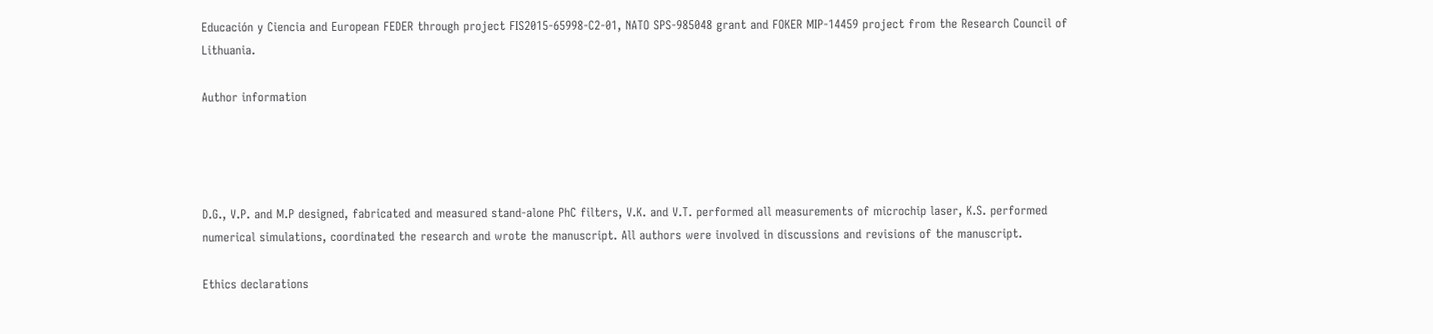Educación y Ciencia and European FEDER through project FIS2015-65998-C2-01, NATO SPS-985048 grant and FOKER MIP-14459 project from the Research Council of Lithuania.

Author information




D.G., V.P. and M.P designed, fabricated and measured stand-alone PhC filters, V.K. and V.T. performed all measurements of microchip laser, K.S. performed numerical simulations, coordinated the research and wrote the manuscript. All authors were involved in discussions and revisions of the manuscript.

Ethics declarations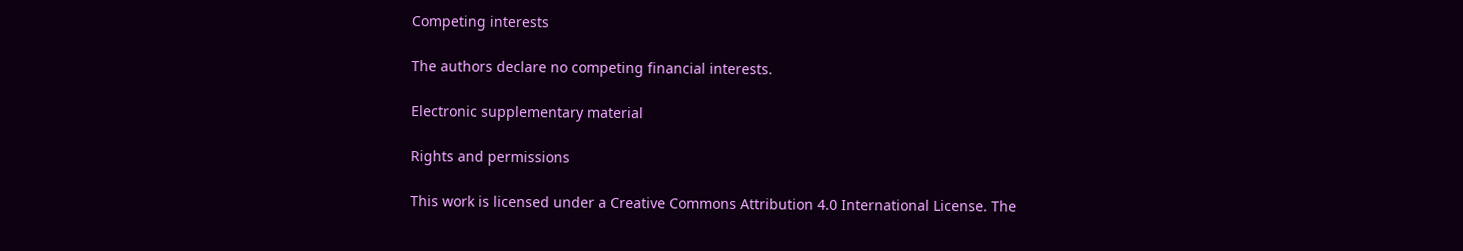Competing interests

The authors declare no competing financial interests.

Electronic supplementary material

Rights and permissions

This work is licensed under a Creative Commons Attribution 4.0 International License. The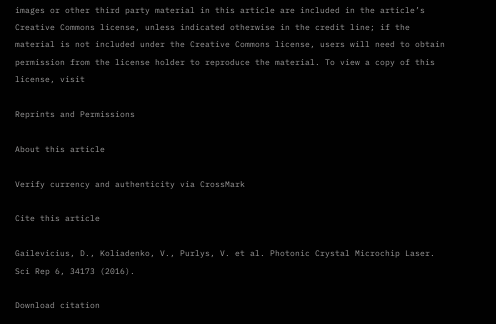images or other third party material in this article are included in the article’s Creative Commons license, unless indicated otherwise in the credit line; if the material is not included under the Creative Commons license, users will need to obtain permission from the license holder to reproduce the material. To view a copy of this license, visit

Reprints and Permissions

About this article

Verify currency and authenticity via CrossMark

Cite this article

Gailevicius, D., Koliadenko, V., Purlys, V. et al. Photonic Crystal Microchip Laser. Sci Rep 6, 34173 (2016).

Download citation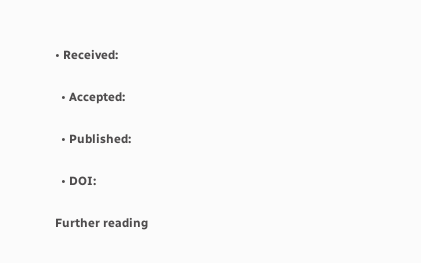• Received:

  • Accepted:

  • Published:

  • DOI:

Further reading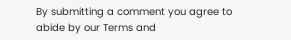By submitting a comment you agree to abide by our Terms and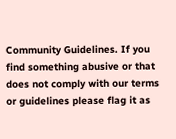Community Guidelines. If you find something abusive or that does not comply with our terms or guidelines please flag it as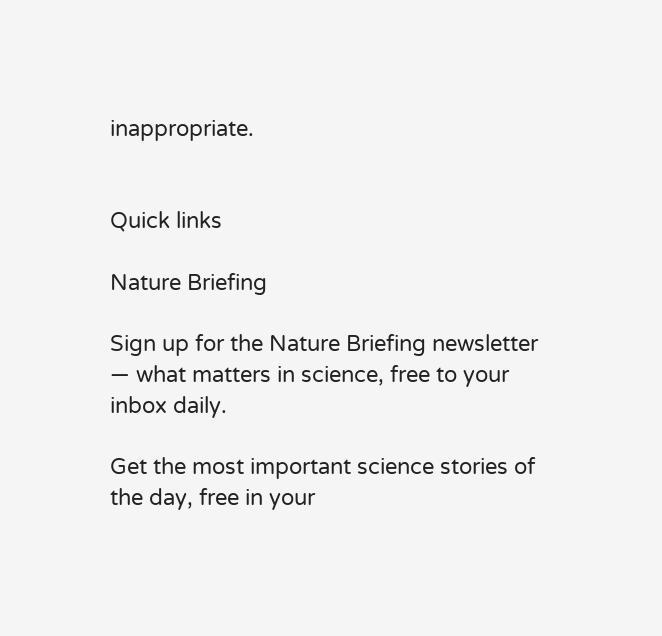inappropriate.


Quick links

Nature Briefing

Sign up for the Nature Briefing newsletter — what matters in science, free to your inbox daily.

Get the most important science stories of the day, free in your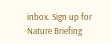inbox. Sign up for Nature Briefing